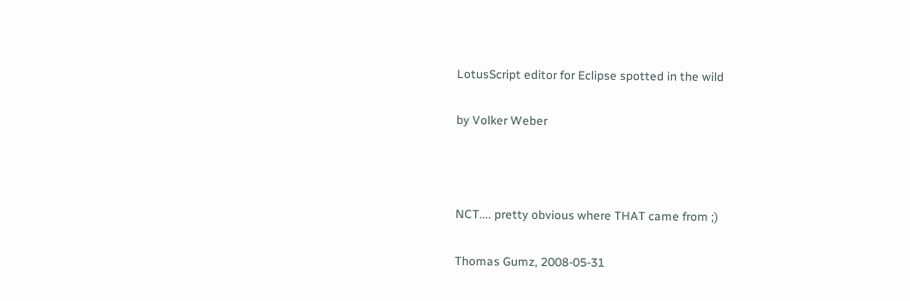LotusScript editor for Eclipse spotted in the wild

by Volker Weber



NCT.... pretty obvious where THAT came from ;)

Thomas Gumz, 2008-05-31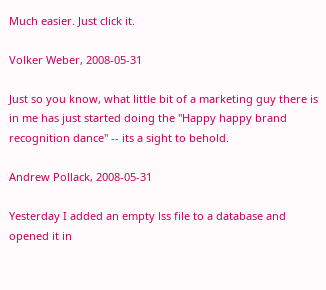Much easier. Just click it.

Volker Weber, 2008-05-31

Just so you know, what little bit of a marketing guy there is in me has just started doing the "Happy happy brand recognition dance" -- its a sight to behold.

Andrew Pollack, 2008-05-31

Yesterday I added an empty lss file to a database and opened it in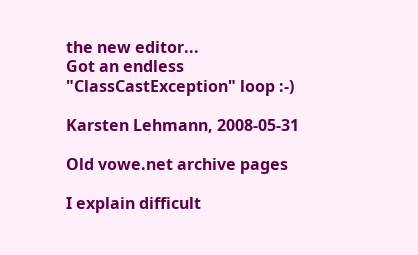the new editor...
Got an endless "ClassCastException" loop :-)

Karsten Lehmann, 2008-05-31

Old vowe.net archive pages

I explain difficult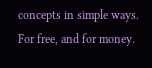concepts in simple ways. For free, and for money.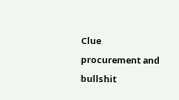Clue procurement and bullshit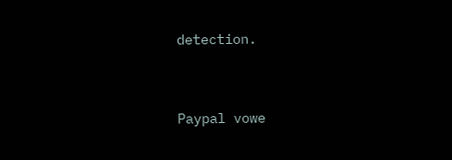detection.


Paypal vowe